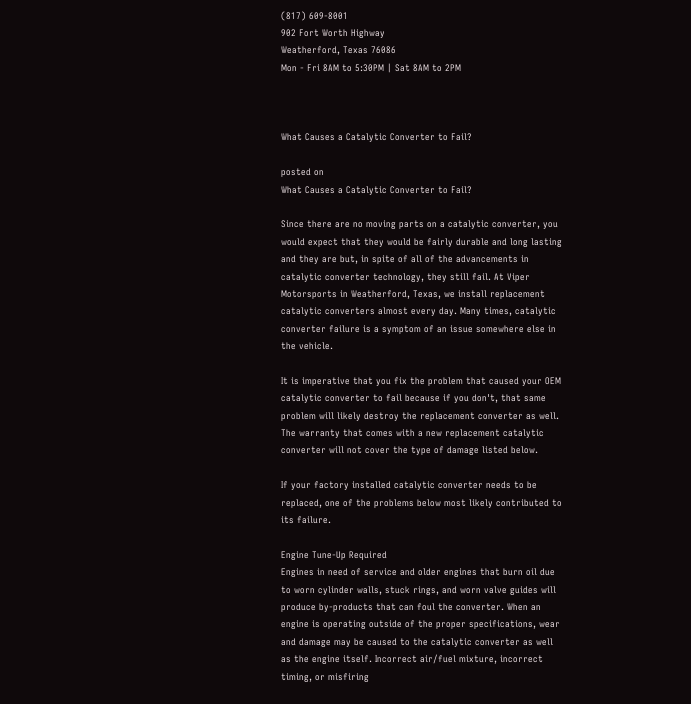(817) 609-8001
902 Fort Worth Highway
Weatherford, Texas 76086
Mon - Fri 8AM to 5:30PM | Sat 8AM to 2PM



What Causes a Catalytic Converter to Fail?

posted on
What Causes a Catalytic Converter to Fail?

Since there are no moving parts on a catalytic converter, you would expect that they would be fairly durable and long lasting and they are but, in spite of all of the advancements in catalytic converter technology, they still fail. At Viper Motorsports in Weatherford, Texas, we install replacement catalytic converters almost every day. Many times, catalytic converter failure is a symptom of an issue somewhere else in the vehicle.

It is imperative that you fix the problem that caused your OEM catalytic converter to fail because if you don't, that same problem will likely destroy the replacement converter as well. The warranty that comes with a new replacement catalytic converter will not cover the type of damage listed below.

If your factory installed catalytic converter needs to be replaced, one of the problems below most likely contributed to its failure.

Engine Tune-Up Required
Engines in need of service and older engines that burn oil due to worn cylinder walls, stuck rings, and worn valve guides will produce by-products that can foul the converter. When an engine is operating outside of the proper specifications, wear and damage may be caused to the catalytic converter as well as the engine itself. Incorrect air/fuel mixture, incorrect timing, or misfiring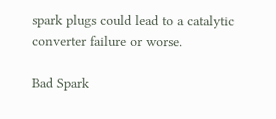spark plugs could lead to a catalytic converter failure or worse.

Bad Spark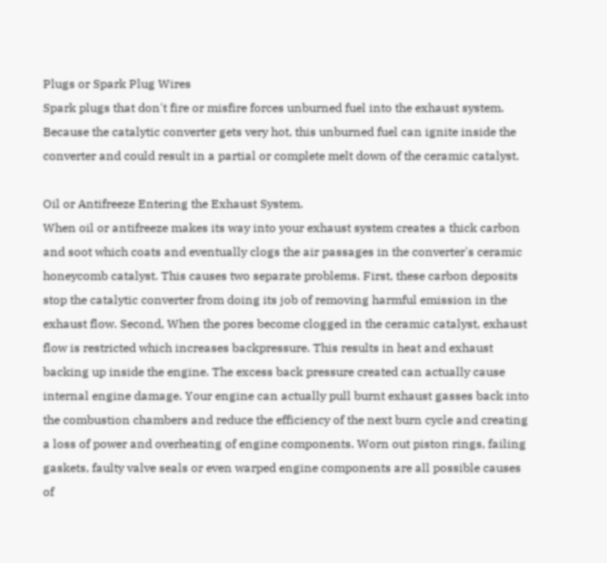Plugs or Spark Plug Wires
Spark plugs that don't fire or misfire forces unburned fuel into the exhaust system. Because the catalytic converter gets very hot, this unburned fuel can ignite inside the converter and could result in a partial or complete melt down of the ceramic catalyst.

Oil or Antifreeze Entering the Exhaust System.
When oil or antifreeze makes its way into your exhaust system creates a thick carbon and soot which coats and eventually clogs the air passages in the converter's ceramic honeycomb catalyst. This causes two separate problems. First, these carbon deposits stop the catalytic converter from doing its job of removing harmful emission in the exhaust flow. Second, When the pores become clogged in the ceramic catalyst, exhaust flow is restricted which increases backpressure. This results in heat and exhaust backing up inside the engine. The excess back pressure created can actually cause internal engine damage. Your engine can actually pull burnt exhaust gasses back into the combustion chambers and reduce the efficiency of the next burn cycle and creating a loss of power and overheating of engine components. Worn out piston rings, failing gaskets, faulty valve seals or even warped engine components are all possible causes of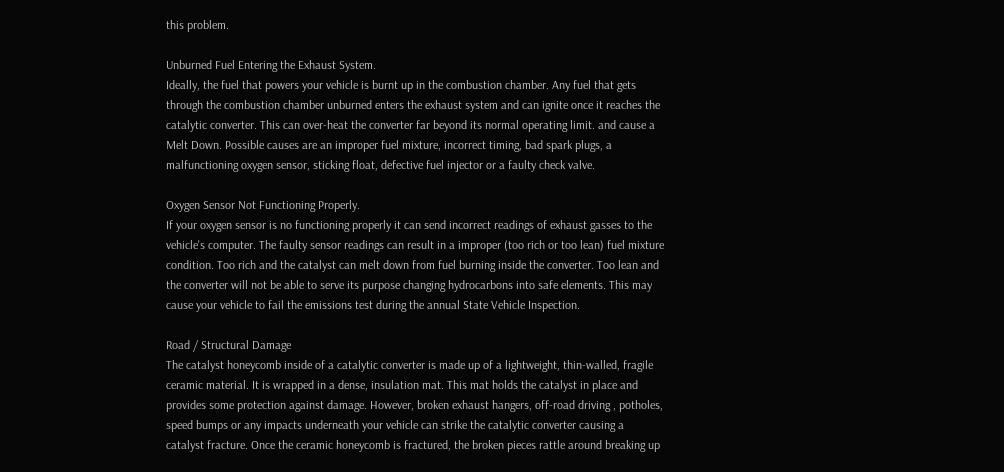this problem.

Unburned Fuel Entering the Exhaust System.
Ideally, the fuel that powers your vehicle is burnt up in the combustion chamber. Any fuel that gets through the combustion chamber unburned enters the exhaust system and can ignite once it reaches the catalytic converter. This can over-heat the converter far beyond its normal operating limit. and cause a Melt Down. Possible causes are an improper fuel mixture, incorrect timing, bad spark plugs, a malfunctioning oxygen sensor, sticking float, defective fuel injector or a faulty check valve.

Oxygen Sensor Not Functioning Properly.
If your oxygen sensor is no functioning properly it can send incorrect readings of exhaust gasses to the vehicle's computer. The faulty sensor readings can result in a improper (too rich or too lean) fuel mixture condition. Too rich and the catalyst can melt down from fuel burning inside the converter. Too lean and the converter will not be able to serve its purpose changing hydrocarbons into safe elements. This may cause your vehicle to fail the emissions test during the annual State Vehicle Inspection.

Road / Structural Damage
The catalyst honeycomb inside of a catalytic converter is made up of a lightweight, thin-walled, fragile ceramic material. It is wrapped in a dense, insulation mat. This mat holds the catalyst in place and provides some protection against damage. However, broken exhaust hangers, off-road driving , potholes, speed bumps or any impacts underneath your vehicle can strike the catalytic converter causing a catalyst fracture. Once the ceramic honeycomb is fractured, the broken pieces rattle around breaking up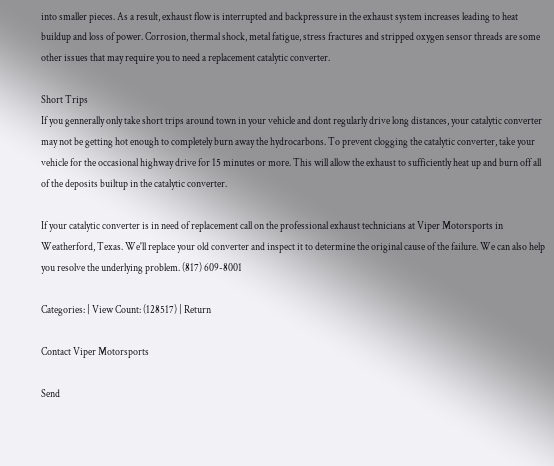into smaller pieces. As a result, exhaust flow is interrupted and backpressure in the exhaust system increases leading to heat buildup and loss of power. Corrosion, thermal shock, metal fatigue, stress fractures and stripped oxygen sensor threads are some other issues that may require you to need a replacement catalytic converter.

Short Trips
If you gennerally only take short trips around town in your vehicle and dont regularly drive long distances, your catalytic converter may not be getting hot enough to completely burn away the hydrocarbons. To prevent clogging the catalytic converter, take your vehicle for the occasional highway drive for 15 minutes or more. This will allow the exhaust to sufficiently heat up and burn off all of the deposits builtup in the catalytic converter.

If your catalytic converter is in need of replacement call on the professional exhaust technicians at Viper Motorsports in Weatherford, Texas. We'll replace your old converter and inspect it to determine the original cause of the failure. We can also help you resolve the underlying problem. (817) 609-8001

Categories: | View Count: (128517) | Return

Contact Viper Motorsports

Send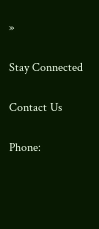»

Stay Connected

Contact Us

Phone: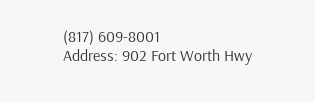(817) 609-8001
Address: 902 Fort Worth Hwy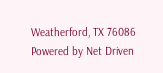Weatherford, TX 76086
Powered by Net Driven